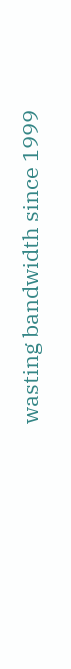wasting bandwidth since 1999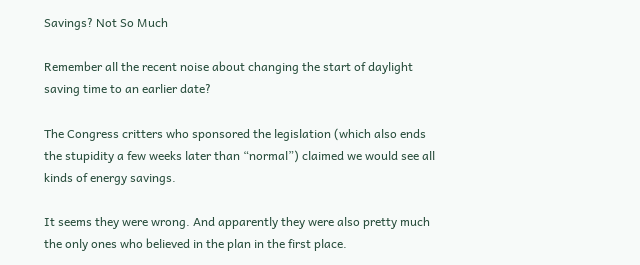Savings? Not So Much

Remember all the recent noise about changing the start of daylight saving time to an earlier date?

The Congress critters who sponsored the legislation (which also ends the stupidity a few weeks later than “normal”) claimed we would see all kinds of energy savings.

It seems they were wrong. And apparently they were also pretty much the only ones who believed in the plan in the first place.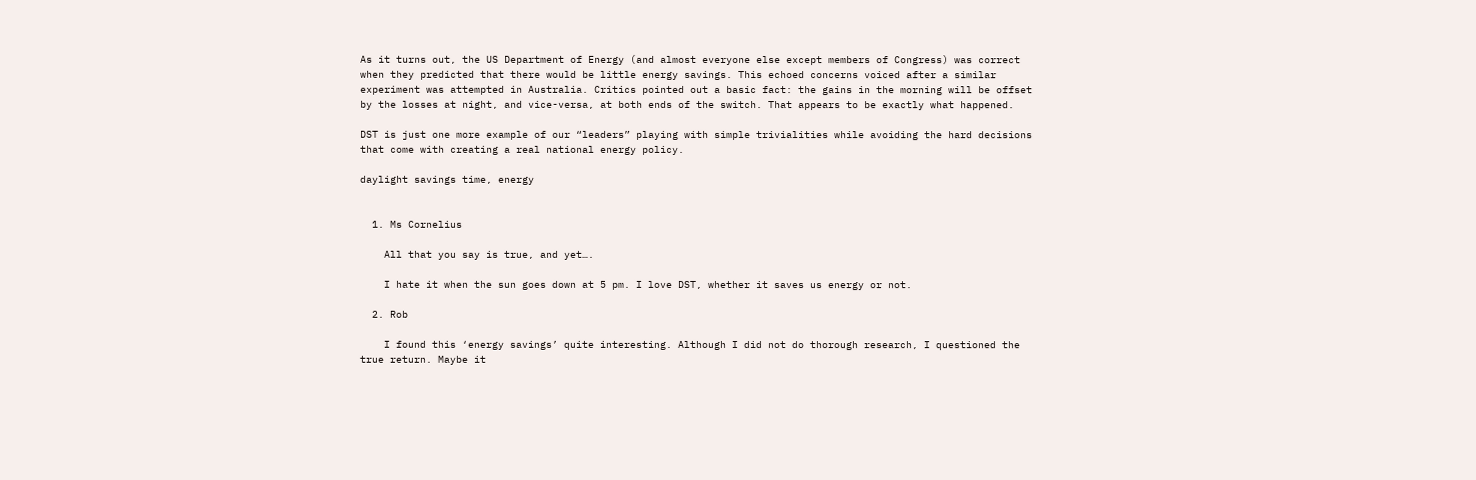As it turns out, the US Department of Energy (and almost everyone else except members of Congress) was correct when they predicted that there would be little energy savings. This echoed concerns voiced after a similar experiment was attempted in Australia. Critics pointed out a basic fact: the gains in the morning will be offset by the losses at night, and vice-versa, at both ends of the switch. That appears to be exactly what happened.

DST is just one more example of our “leaders” playing with simple trivialities while avoiding the hard decisions that come with creating a real national energy policy.

daylight savings time, energy


  1. Ms Cornelius

    All that you say is true, and yet….

    I hate it when the sun goes down at 5 pm. I love DST, whether it saves us energy or not.

  2. Rob

    I found this ‘energy savings’ quite interesting. Although I did not do thorough research, I questioned the true return. Maybe it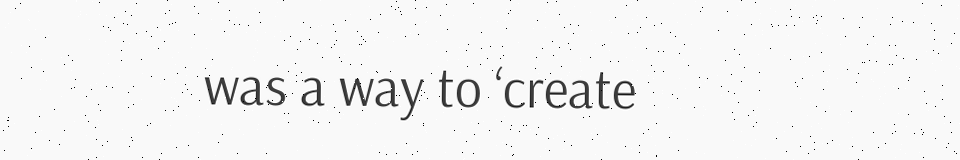was a way to ‘create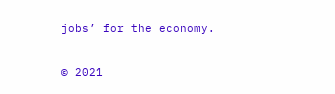jobs’ for the economy.

© 2021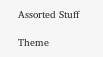Assorted Stuff

Theme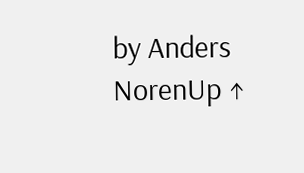by Anders NorenUp ↑